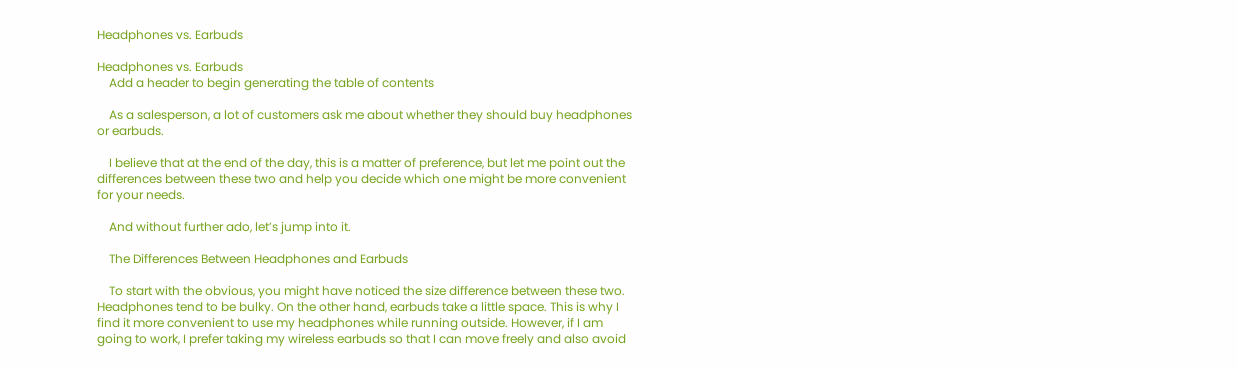Headphones vs. Earbuds

Headphones vs. Earbuds
    Add a header to begin generating the table of contents

    As a salesperson, a lot of customers ask me about whether they should buy headphones or earbuds.

    I believe that at the end of the day, this is a matter of preference, but let me point out the differences between these two and help you decide which one might be more convenient for your needs.

    And without further ado, let’s jump into it.

    The Differences Between Headphones and Earbuds

    To start with the obvious, you might have noticed the size difference between these two. Headphones tend to be bulky. On the other hand, earbuds take a little space. This is why I find it more convenient to use my headphones while running outside. However, if I am going to work, I prefer taking my wireless earbuds so that I can move freely and also avoid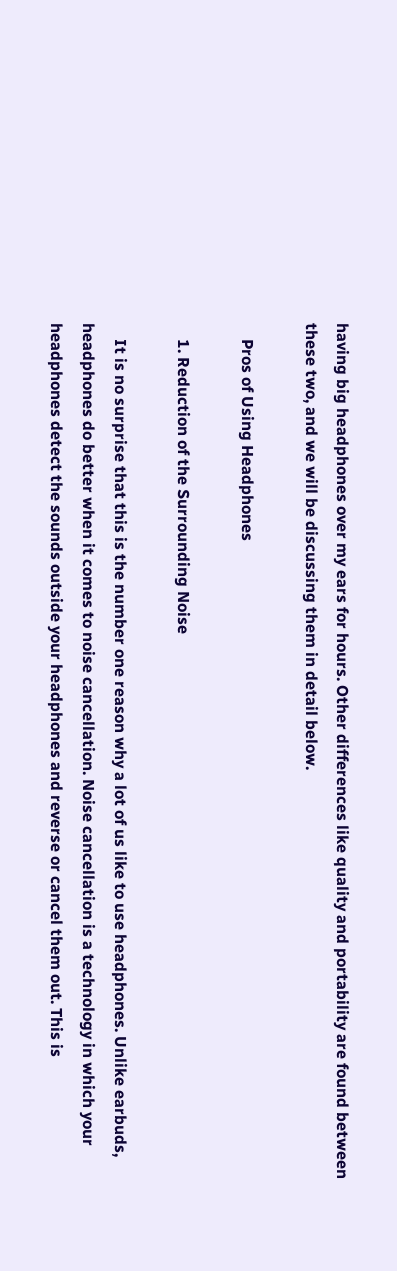having big headphones over my ears for hours. Other differences like quality and portability are found between these two, and we will be discussing them in detail below.

    Pros of Using Headphones

    1. Reduction of the Surrounding Noise

    It is no surprise that this is the number one reason why a lot of us like to use headphones. Unlike earbuds, headphones do better when it comes to noise cancellation. Noise cancellation is a technology in which your headphones detect the sounds outside your headphones and reverse or cancel them out. This is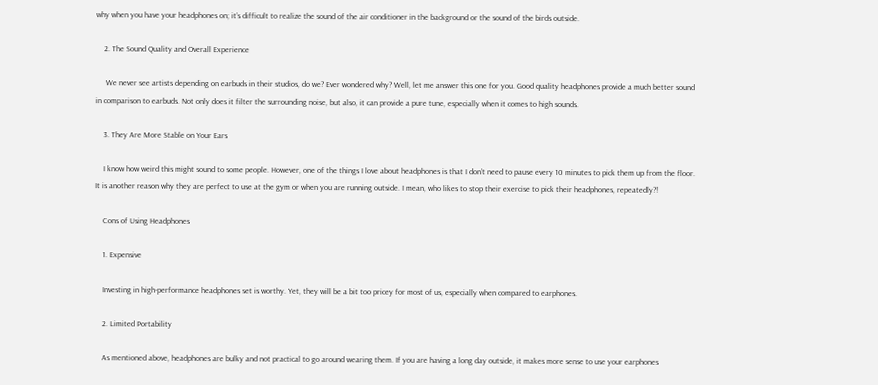why when you have your headphones on; it’s difficult to realize the sound of the air conditioner in the background or the sound of the birds outside.

    2. The Sound Quality and Overall Experience

     We never see artists depending on earbuds in their studios, do we? Ever wondered why? Well, let me answer this one for you. Good quality headphones provide a much better sound in comparison to earbuds. Not only does it filter the surrounding noise, but also, it can provide a pure tune, especially when it comes to high sounds.

    3. They Are More Stable on Your Ears

    I know how weird this might sound to some people. However, one of the things I love about headphones is that I don’t need to pause every 10 minutes to pick them up from the floor. It is another reason why they are perfect to use at the gym or when you are running outside. I mean, who likes to stop their exercise to pick their headphones, repeatedly?!

    Cons of Using Headphones

    1. Expensive

    Investing in high-performance headphones set is worthy. Yet, they will be a bit too pricey for most of us, especially when compared to earphones.

    2. Limited Portability

    As mentioned above, headphones are bulky and not practical to go around wearing them. If you are having a long day outside, it makes more sense to use your earphones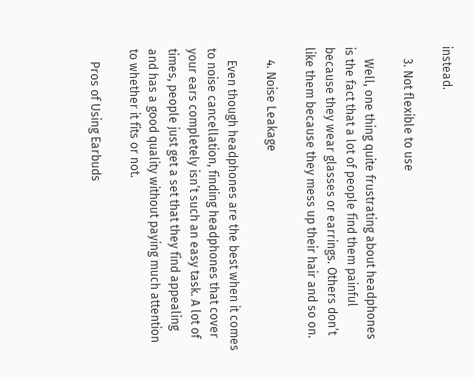instead.

    3. Not flexible to use

    Well, one thing quite frustrating about headphones is the fact that a lot of people find them painful because they wear glasses or earrings. Others don’t like them because they mess up their hair and so on.

    4. Noise Leakage

    Even though headphones are the best when it comes to noise cancellation, finding headphones that cover your ears completely isn’t such an easy task. A lot of times, people just get a set that they find appealing and has a good quality without paying much attention to whether it fits or not.

    Pros of Using Earbuds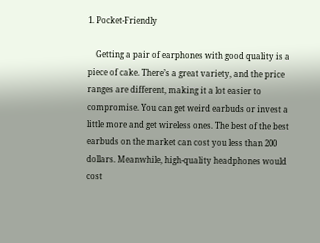1. Pocket-Friendly

    Getting a pair of earphones with good quality is a piece of cake. There’s a great variety, and the price ranges are different, making it a lot easier to compromise. You can get weird earbuds or invest a little more and get wireless ones. The best of the best earbuds on the market can cost you less than 200 dollars. Meanwhile, high-quality headphones would cost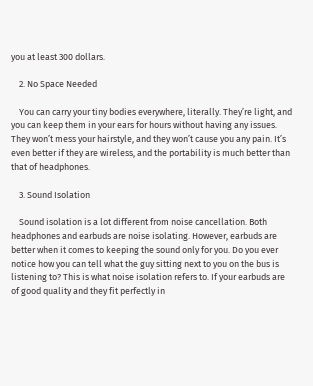you at least 300 dollars.

    2. No Space Needed

    You can carry your tiny bodies everywhere, literally. They’re light, and you can keep them in your ears for hours without having any issues. They won’t mess your hairstyle, and they won’t cause you any pain. It’s even better if they are wireless, and the portability is much better than that of headphones.

    3. Sound Isolation

    Sound isolation is a lot different from noise cancellation. Both headphones and earbuds are noise isolating. However, earbuds are better when it comes to keeping the sound only for you. Do you ever notice how you can tell what the guy sitting next to you on the bus is listening to? This is what noise isolation refers to. If your earbuds are of good quality and they fit perfectly in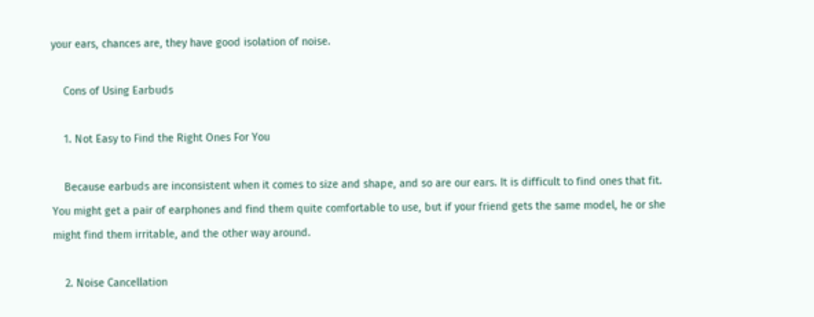your ears, chances are, they have good isolation of noise.

    Cons of Using Earbuds

    1. Not Easy to Find the Right Ones For You

    Because earbuds are inconsistent when it comes to size and shape, and so are our ears. It is difficult to find ones that fit. You might get a pair of earphones and find them quite comfortable to use, but if your friend gets the same model, he or she might find them irritable, and the other way around.

    2. Noise Cancellation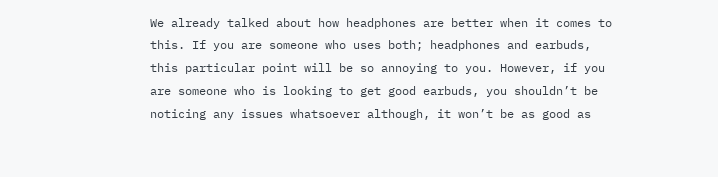We already talked about how headphones are better when it comes to this. If you are someone who uses both; headphones and earbuds, this particular point will be so annoying to you. However, if you are someone who is looking to get good earbuds, you shouldn’t be noticing any issues whatsoever although, it won’t be as good as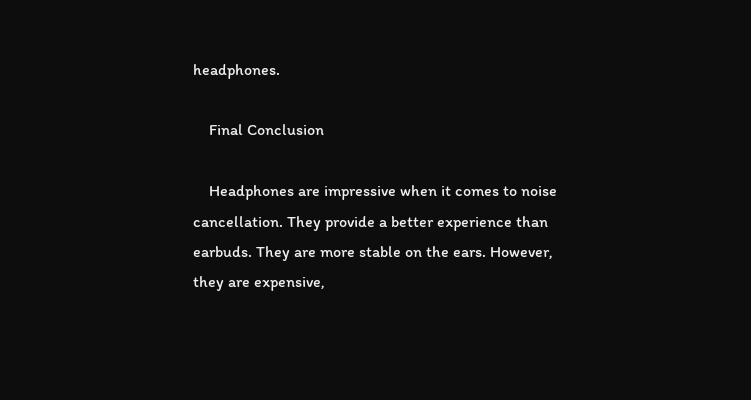headphones.

    Final Conclusion

    Headphones are impressive when it comes to noise cancellation. They provide a better experience than earbuds. They are more stable on the ears. However, they are expensive,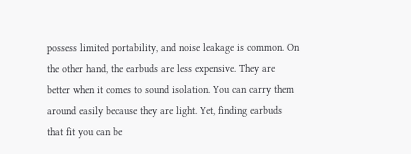possess limited portability, and noise leakage is common. On the other hand, the earbuds are less expensive. They are better when it comes to sound isolation. You can carry them around easily because they are light. Yet, finding earbuds that fit you can be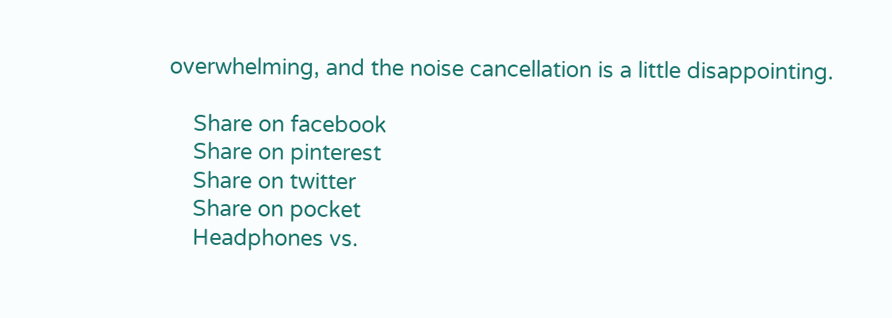overwhelming, and the noise cancellation is a little disappointing.

    Share on facebook
    Share on pinterest
    Share on twitter
    Share on pocket
    Headphones vs.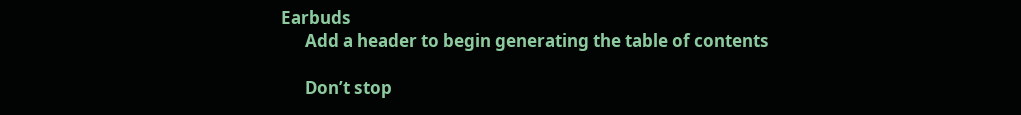Earbuds
      Add a header to begin generating the table of contents

      Don’t stop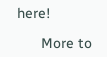here!

      More to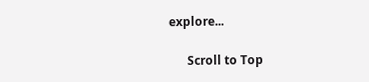explore...

      Scroll to Top